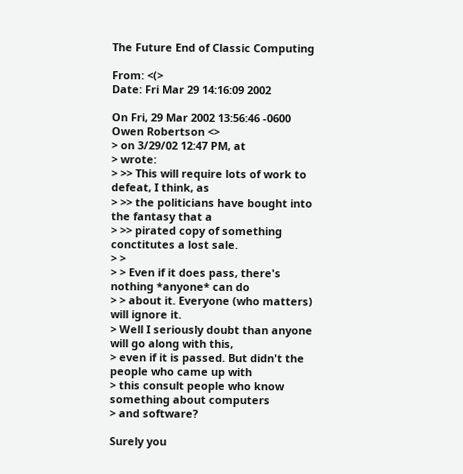The Future End of Classic Computing

From: <(>
Date: Fri Mar 29 14:16:09 2002

On Fri, 29 Mar 2002 13:56:46 -0600 Owen Robertson <>
> on 3/29/02 12:47 PM, at
> wrote:
> >> This will require lots of work to defeat, I think, as
> >> the politicians have bought into the fantasy that a
> >> pirated copy of something conctitutes a lost sale.
> >
> > Even if it does pass, there's nothing *anyone* can do
> > about it. Everyone (who matters) will ignore it.
> Well I seriously doubt than anyone will go along with this,
> even if it is passed. But didn't the people who came up with
> this consult people who know something about computers
> and software?

Surely you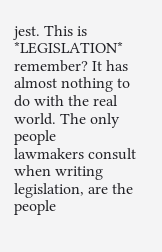jest. This is *LEGISLATION* remember? It has
almost nothing to do with the real world. The only people
lawmakers consult when writing legislation, are the people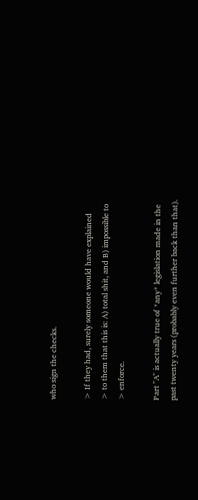who sign the checks.

> If they had, surely someone would have explained
> to them that this is: A) total shit, and B) impossible to
> enforce.

Part "A" is actually true of *any* legislation made in the
past twenty years (probably even further back than that).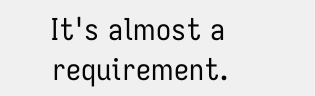It's almost a requirement.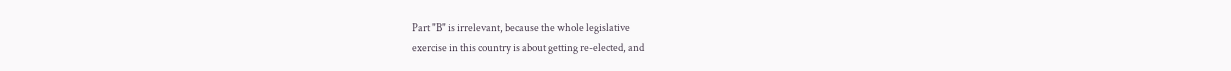Part "B" is irrelevant, because the whole legislative
exercise in this country is about getting re-elected, and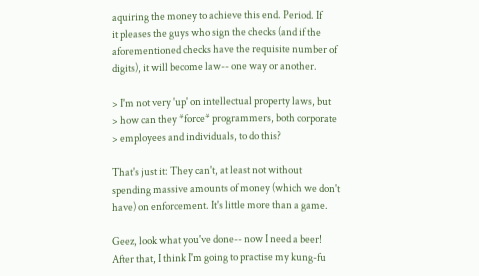aquiring the money to achieve this end. Period. If
it pleases the guys who sign the checks (and if the
aforementioned checks have the requisite number of
digits), it will become law-- one way or another.

> I'm not very 'up' on intellectual property laws, but
> how can they *force* programmers, both corporate
> employees and individuals, to do this?

That's just it: They can't, at least not without
spending massive amounts of money (which we don't
have) on enforcement. It's little more than a game.

Geez, look what you've done-- now I need a beer!
After that, I think I'm going to practise my kung-fu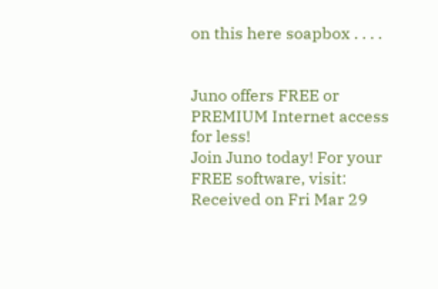on this here soapbox . . . .


Juno offers FREE or PREMIUM Internet access for less!
Join Juno today! For your FREE software, visit:
Received on Fri Mar 29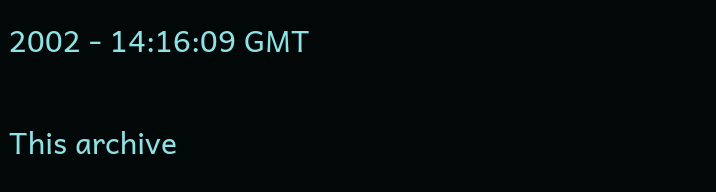2002 - 14:16:09 GMT

This archive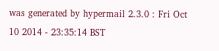was generated by hypermail 2.3.0 : Fri Oct 10 2014 - 23:35:14 BST